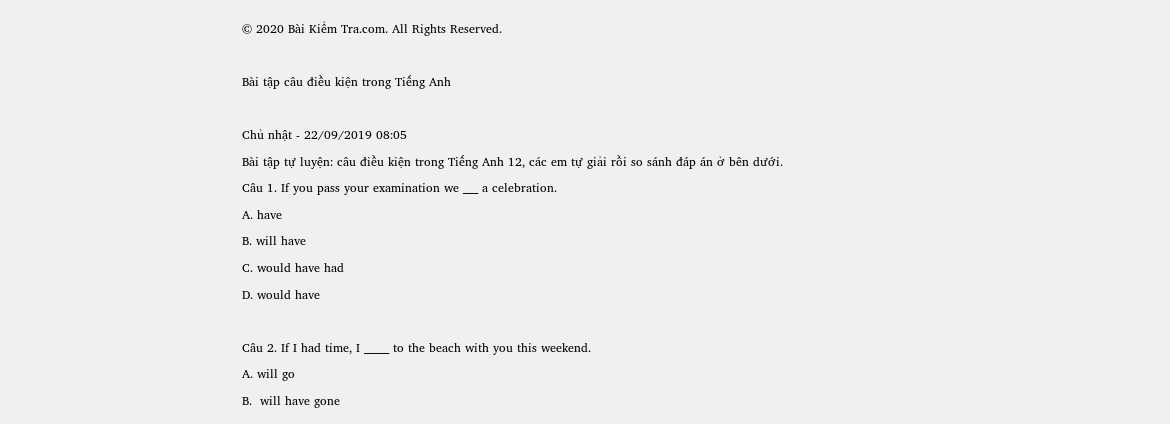© 2020 Bài Kiểm Tra.com. All Rights Reserved.

Bài tập câu điều kiện trong Tiếng Anh

Chủ nhật - 22/09/2019 08:05
Bài tập tự luyện: câu điều kiện trong Tiếng Anh 12, các em tự giải rồi so sánh đáp án ở bên dưới.
Câu 1. If you pass your examination we ___ a celebration.
A. have
B. will have
C. would have had
D. would have

Câu 2. If I had time, I _____ to the beach with you this weekend.
A. will go
B.  will have gone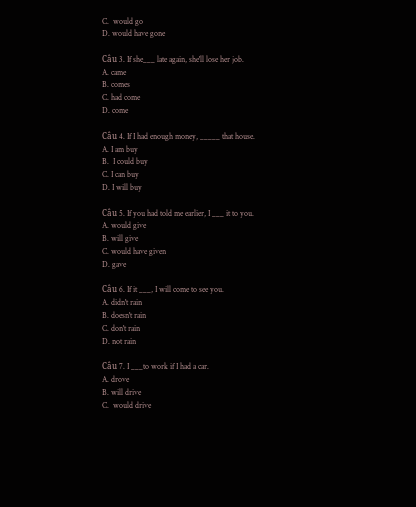C.  would go
D. would have gone

Câu 3. If she___ late again, she'll lose her job.
A. came
B. comes
C. had come
D. come

Câu 4. If I had enough money, _____ that house.
A. I am buy
B.  I could buy
C. I can buy
D. I will buy

Câu 5. If you had told me earlier, I ___ it to you.
A. would give
B. will give
C. would have given
D. gave

Câu 6. If it ___, I will come to see you.
A. didn't rain
B. doesn't rain
C. don't rain
D. not rain

Câu 7. I ___to work if I had a car.
A. drove
B. will drive
C.  would drive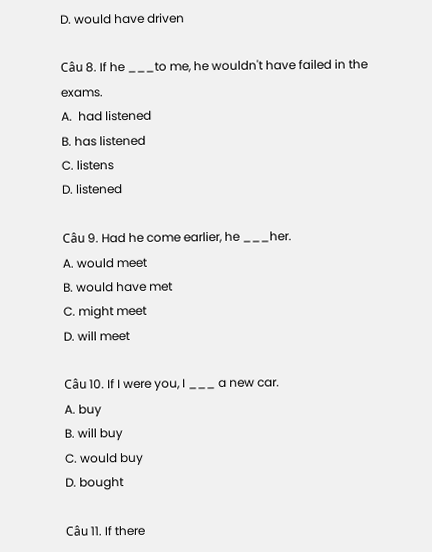D. would have driven

Câu 8. If he ___to me, he wouldn't have failed in the exams.
A.  had listened
B. has listened
C. listens
D. listened

Câu 9. Had he come earlier, he ___her.
A. would meet
B. would have met
C. might meet
D. will meet

Câu 10. If I were you, I ___ a new car.
A. buy
B. will buy
C. would buy
D. bought

Câu 11. If there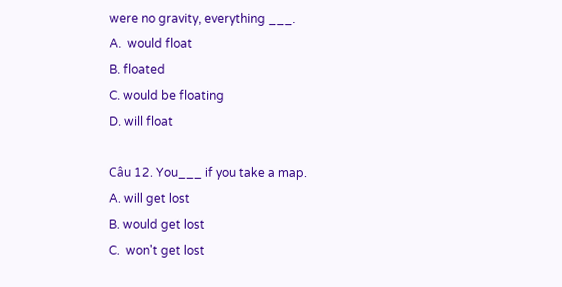were no gravity, everything ___.
A.  would float
B. floated
C. would be floating
D. will float

Câu 12. You___ if you take a map.
A. will get lost
B. would get lost
C.  won't get lost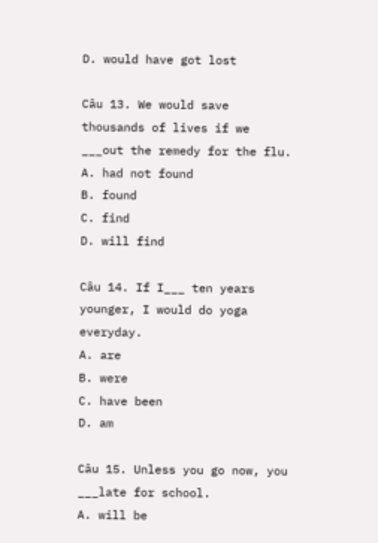D. would have got lost

Câu 13. We would save thousands of lives if we ___out the remedy for the flu.
A. had not found
B. found
C. find
D. will find

Câu 14. If I___ ten years younger, I would do yoga everyday.
A. are
B. were
C. have been
D. am

Câu 15. Unless you go now, you ___late for school.
A. will be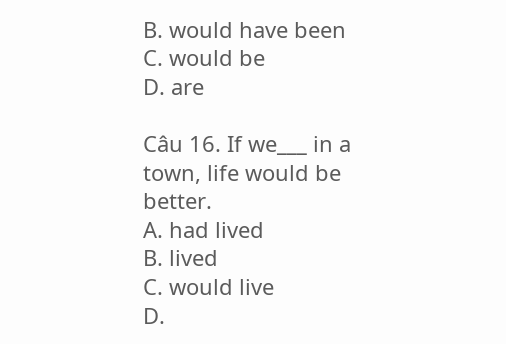B. would have been
C. would be
D. are

Câu 16. If we___ in a town, life would be better.
A. had lived
B. lived
C. would live
D.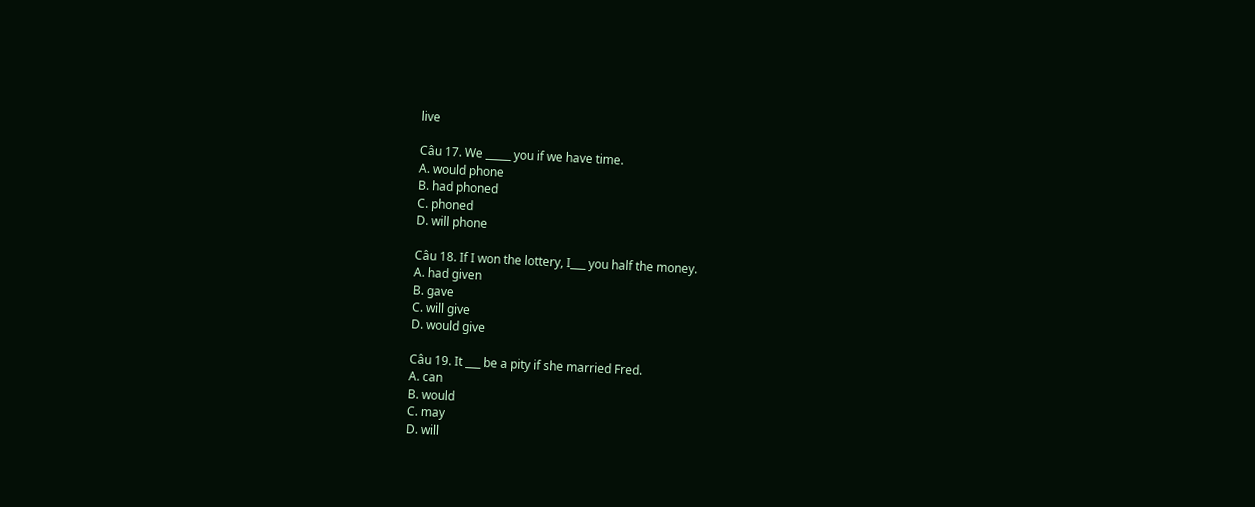live

Câu 17. We _____ you if we have time.
A. would phone
B. had phoned
C. phoned
D. will phone

Câu 18. If I won the lottery, I___ you half the money.
A. had given
B. gave
C. will give
D. would give

Câu 19. It ___ be a pity if she married Fred.
A. can
B. would
C. may
D. will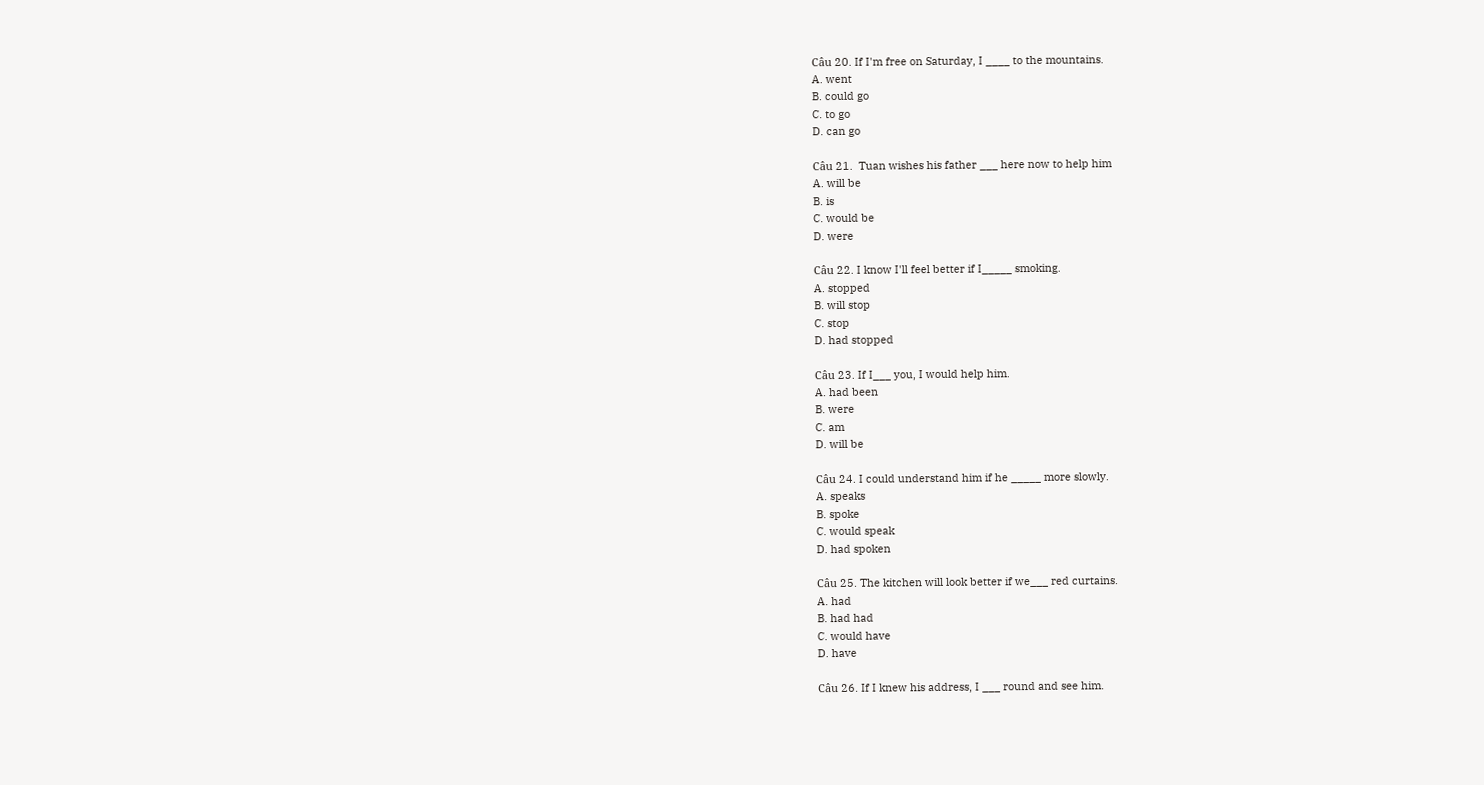Câu 20. If I'm free on Saturday, I ____ to the mountains.
A. went
B. could go
C. to go
D. can go

Câu 21.  Tuan wishes his father ___ here now to help him
A. will be
B. is
C. would be
D. were

Câu 22. I know I'll feel better if I_____ smoking.
A. stopped
B. will stop
C. stop
D. had stopped

Câu 23. If I___ you, I would help him.
A. had been
B. were
C. am
D. will be

Câu 24. I could understand him if he _____ more slowly.
A. speaks
B. spoke
C. would speak
D. had spoken

Câu 25. The kitchen will look better if we___ red curtains.
A. had
B. had had
C. would have
D. have

Câu 26. If I knew his address, I ___ round and see him.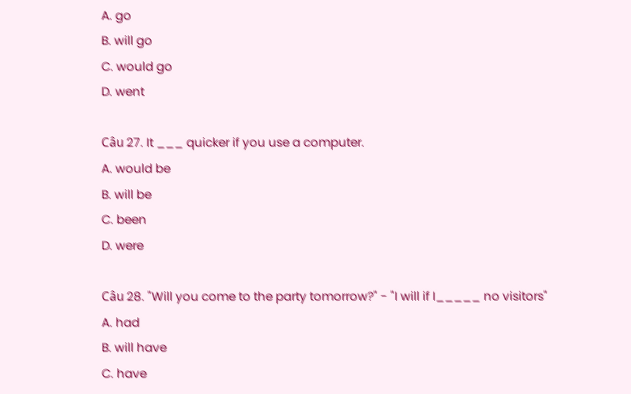A. go
B. will go
C. would go
D. went

Câu 27. It ___ quicker if you use a computer.
A. would be
B. will be
C. been
D. were

Câu 28. "Will you come to the party tomorrow?" - "I will if I_____ no visitors"
A. had
B. will have
C. have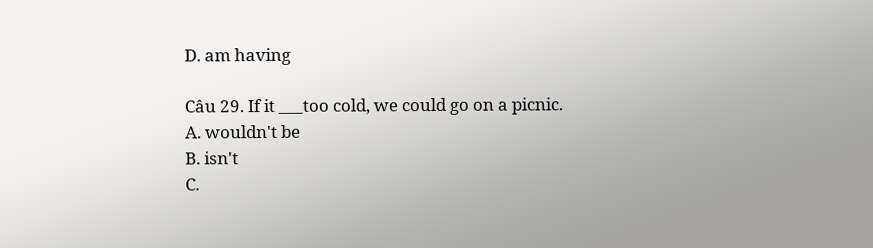D. am having

Câu 29. If it ___too cold, we could go on a picnic.
A. wouldn't be
B. isn't
C.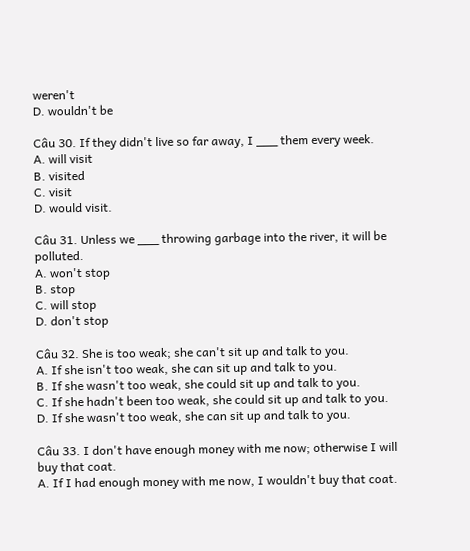weren't
D. wouldn't be

Câu 30. If they didn't live so far away, I ___ them every week.
A. will visit
B. visited
C. visit
D. would visit.

Câu 31. Unless we ___ throwing garbage into the river, it will be polluted.
A. won't stop
B. stop
C. will stop
D. don't stop

Câu 32. She is too weak; she can't sit up and talk to you.
A. If she isn't too weak, she can sit up and talk to you.
B. If she wasn't too weak, she could sit up and talk to you.
C. If she hadn't been too weak, she could sit up and talk to you.
D. If she wasn't too weak, she can sit up and talk to you.

Câu 33. I don't have enough money with me now; otherwise I will buy that coat.
A. If I had enough money with me now, I wouldn't buy that coat.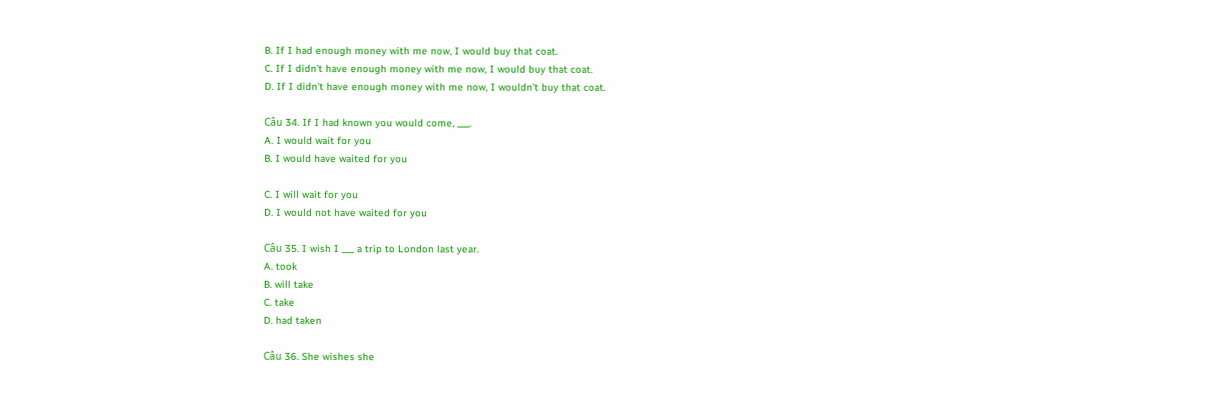B. If I had enough money with me now, I would buy that coat.
C. If I didn't have enough money with me now, I would buy that coat.
D. If I didn't have enough money with me now, I wouldn't buy that coat.

Câu 34. If I had known you would come, ___.
A. I would wait for you
B. I would have waited for you

C. I will wait for you
D. I would not have waited for you

Câu 35. I wish I ___ a trip to London last year.
A. took
B. will take
C. take
D. had taken

Câu 36. She wishes she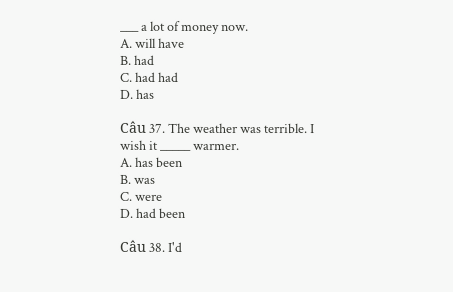___ a lot of money now.
A. will have
B. had
C. had had
D. has

Câu 37. The weather was terrible. I wish it _____ warmer.
A. has been
B. was
C. were
D. had been

Câu 38. I'd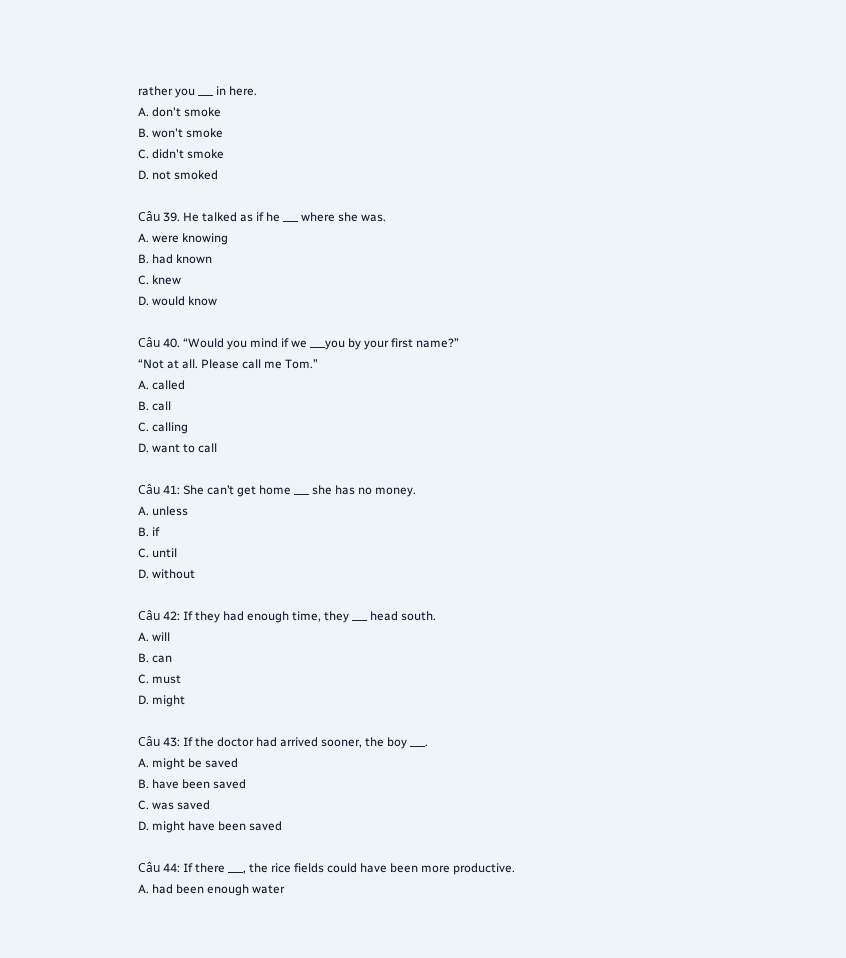rather you ___ in here.
A. don't smoke
B. won't smoke
C. didn't smoke
D. not smoked

Câu 39. He talked as if he ___ where she was.
A. were knowing
B. had known
C. knew
D. would know

Câu 40. “Would you mind if we ___you by your first name?”
“Not at all. Please call me Tom.”
A. called
B. call
C. calling
D. want to call

Câu 41: She can’t get home ___ she has no money.
A. unless
B. if
C. until
D. without

Câu 42: If they had enough time, they ___ head south.
A. will
B. can
C. must
D. might

Câu 43: If the doctor had arrived sooner, the boy ___.
A. might be saved
B. have been saved
C. was saved
D. might have been saved

Câu 44: If there ___, the rice fields could have been more productive.
A. had been enough water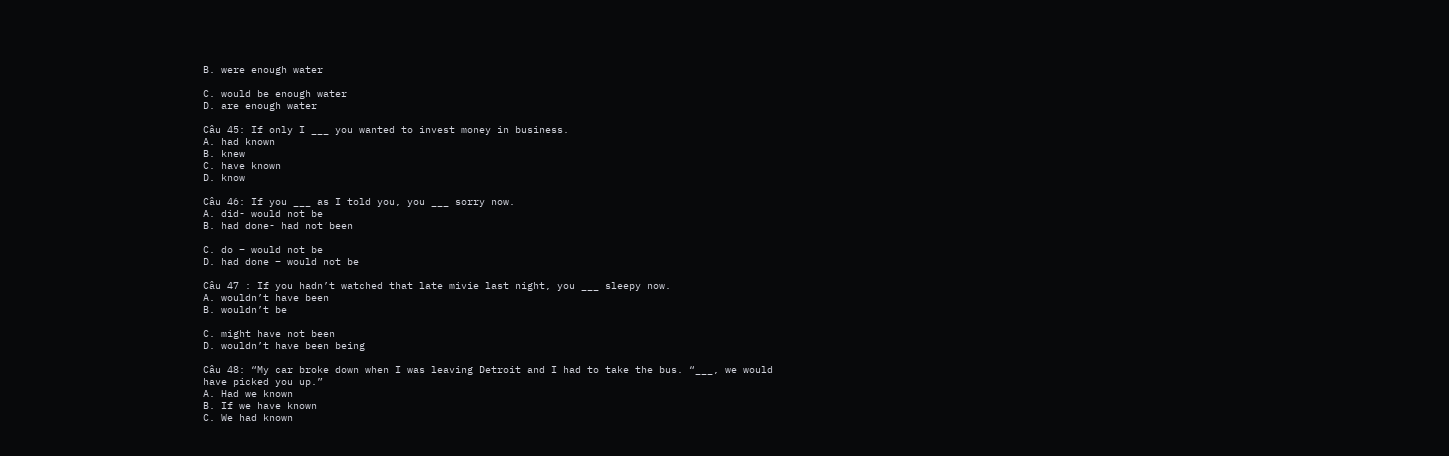B. were enough water

C. would be enough water
D. are enough water

Câu 45: If only I ___ you wanted to invest money in business.
A. had known
B. knew
C. have known
D. know

Câu 46: If you ___ as I told you, you ___ sorry now.
A. did- would not be
B. had done- had not been

C. do – would not be
D. had done – would not be

Câu 47 : If you hadn’t watched that late mivie last night, you ___ sleepy now.
A. wouldn’t have been
B. wouldn’t be

C. might have not been
D. wouldn’t have been being

Câu 48: “My car broke down when I was leaving Detroit and I had to take the bus. “___, we would
have picked you up.”
A. Had we known
B. If we have known
C. We had known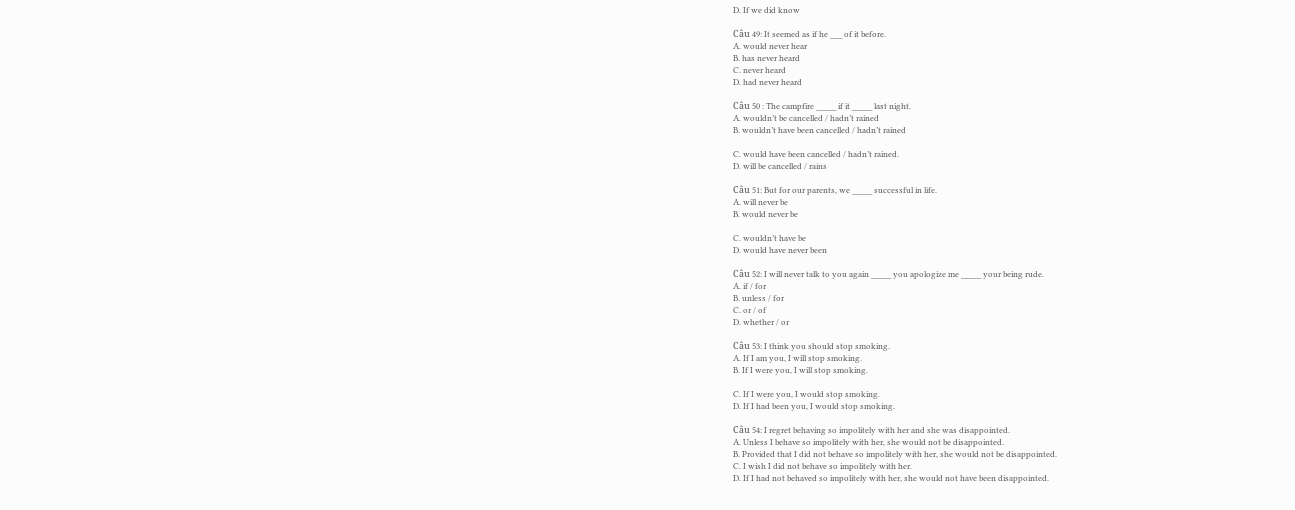D. If we did know

Câu 49: It seemed as if he ___ of it before.
A. would never hear
B. has never heard
C. never heard
D. had never heard

Câu 50 : The campfire _____ if it _____ last night.
A. wouldn’t be cancelled / hadn’t rained
B. wouldn’t have been cancelled / hadn’t rained

C. would have been cancelled / hadn’t rained.
D. will be cancelled / rains

Câu 51: But for our parents, we _____ successful in life.
A. will never be
B. would never be

C. wouldn’t have be
D. would have never been

Câu 52: I will never talk to you again _____ you apologize me _____ your being rude.
A. if / for
B. unless / for
C. or / of
D. whether / or

Câu 53: I think you should stop smoking.
A. If I am you, I will stop smoking.
B. If I were you, I will stop smoking.

C. If I were you, I would stop smoking.
D. If I had been you, I would stop smoking.

Câu 54: I regret behaving so impolitely with her and she was disappointed.
A. Unless I behave so impolitely with her, she would not be disappointed.
B. Provided that I did not behave so impolitely with her, she would not be disappointed.
C. I wish I did not behave so impolitely with her.
D. If I had not behaved so impolitely with her, she would not have been disappointed.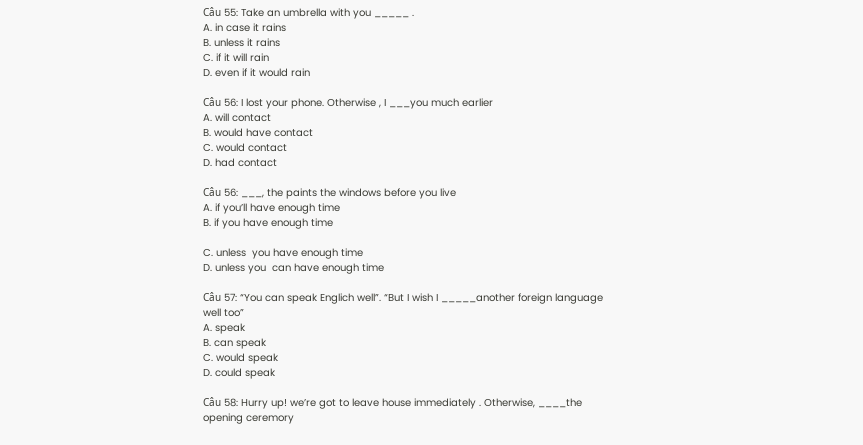Câu 55: Take an umbrella with you _____ .
A. in case it rains
B. unless it rains
C. if it will rain
D. even if it would rain

Câu 56: I lost your phone. Otherwise , I ___you much earlier
A. will contact
B. would have contact
C. would contact
D. had contact

Câu 56: ___, the paints the windows before you live
A. if you’ll have enough time
B. if you have enough time

C. unless  you have enough time
D. unless you  can have enough time

Câu 57: “You can speak Englich well”. “But I wish I _____another foreign language well too”
A. speak
B. can speak
C. would speak
D. could speak

Câu 58: Hurry up! we’re got to leave house immediately . Otherwise, ____the opening ceremory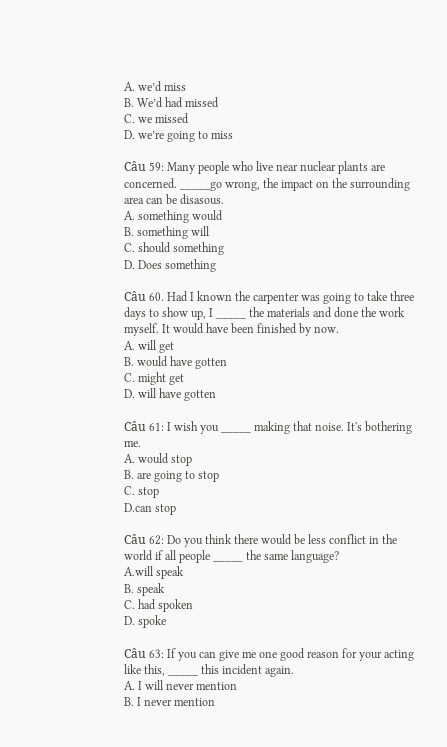A. we’d miss
B. We’d had missed
C. we missed
D. we’re going to miss

Câu 59: Many people who live near nuclear plants are concerned. _____go wrong, the impact on the surrounding area can be disasous.
A. something would
B. something will
C. should something
D. Does something

Câu 60. Had I known the carpenter was going to take three days to show up, I _____ the materials and done the work myself. It would have been finished by now.
A. will get
B. would have gotten
C. might get
D. will have gotten

Câu 61: I wish you _____ making that noise. It's bothering me.
A. would stop
B. are going to stop
C. stop
D.can stop

Câu 62: Do you think there would be less conflict in the world if all people _____ the same language?
A.will speak
B. speak
C. had spoken
D. spoke

Câu 63: If you can give me one good reason for your acting like this, _____ this incident again.
A. I will never mention
B. I never mention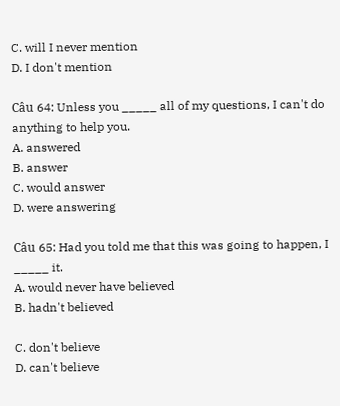C. will I never mention
D. I don't mention

Câu 64: Unless you _____ all of my questions, I can't do anything to help you.
A. answered
B. answer
C. would answer
D. were answering

Câu 65: Had you told me that this was going to happen, I _____ it.
A. would never have believed
B. hadn't believed

C. don't believe
D. can't believe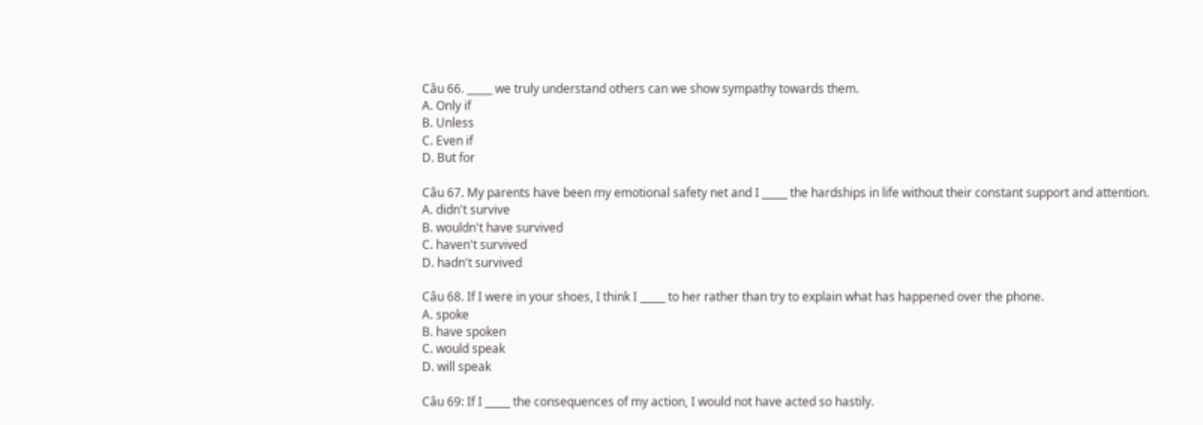Câu 66. _____ we truly understand others can we show sympathy towards them.
A. Only if
B. Unless
C. Even if
D. But for

Câu 67. My parents have been my emotional safety net and I _____ the hardships in life without their constant support and attention.
A. didn't survive
B. wouldn't have survived
C. haven't survived
D. hadn't survived

Câu 68. If I were in your shoes, I think I _____ to her rather than try to explain what has happened over the phone.
A. spoke
B. have spoken
C. would speak
D. will speak

Câu 69: If I _____ the consequences of my action, I would not have acted so hastily.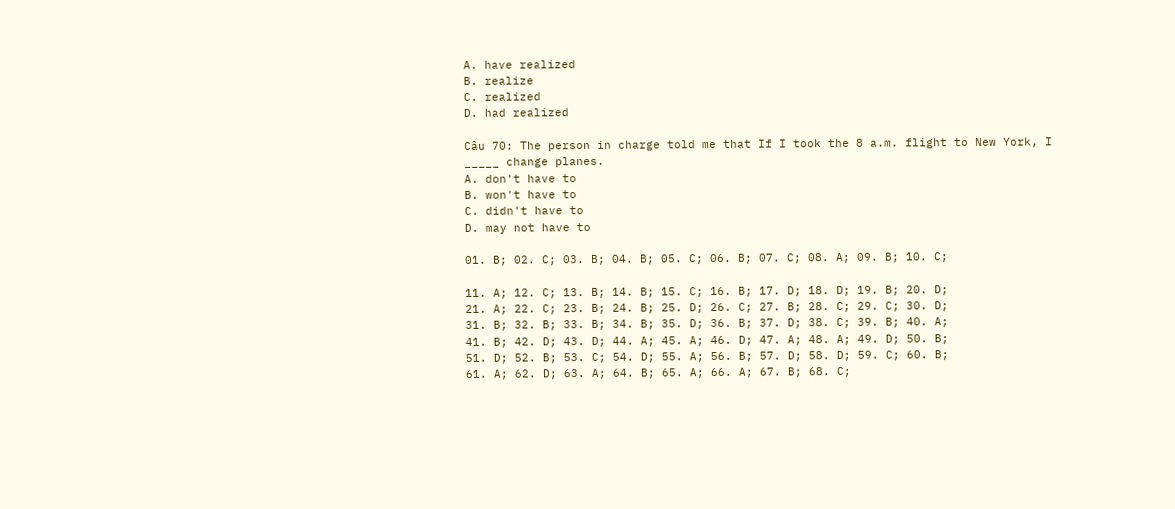A. have realized
B. realize
C. realized
D. had realized

Câu 70: The person in charge told me that If I took the 8 a.m. flight to New York, I _____ change planes.
A. don't have to
B. won't have to
C. didn't have to
D. may not have to

01. B; 02. C; 03. B; 04. B; 05. C; 06. B; 07. C; 08. A; 09. B; 10. C;

11. A; 12. C; 13. B; 14. B; 15. C; 16. B; 17. D; 18. D; 19. B; 20. D;
21. A; 22. C; 23. B; 24. B; 25. D; 26. C; 27. B; 28. C; 29. C; 30. D;
31. B; 32. B; 33. B; 34. B; 35. D; 36. B; 37. D; 38. C; 39. B; 40. A;
41. B; 42. D; 43. D; 44. A; 45. A; 46. D; 47. A; 48. A; 49. D; 50. B;
51. D; 52. B; 53. C; 54. D; 55. A; 56. B; 57. D; 58. D; 59. C; 60. B;
61. A; 62. D; 63. A; 64. B; 65. A; 66. A; 67. B; 68. C;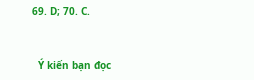69. D; 70. C.


  Ý kiến bạn đọc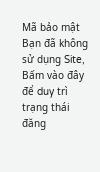Mã bảo mật
Bạn đã không sử dụng Site, Bấm vào đây để duy trì trạng thái đăng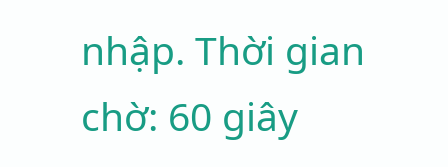nhập. Thời gian chờ: 60 giây